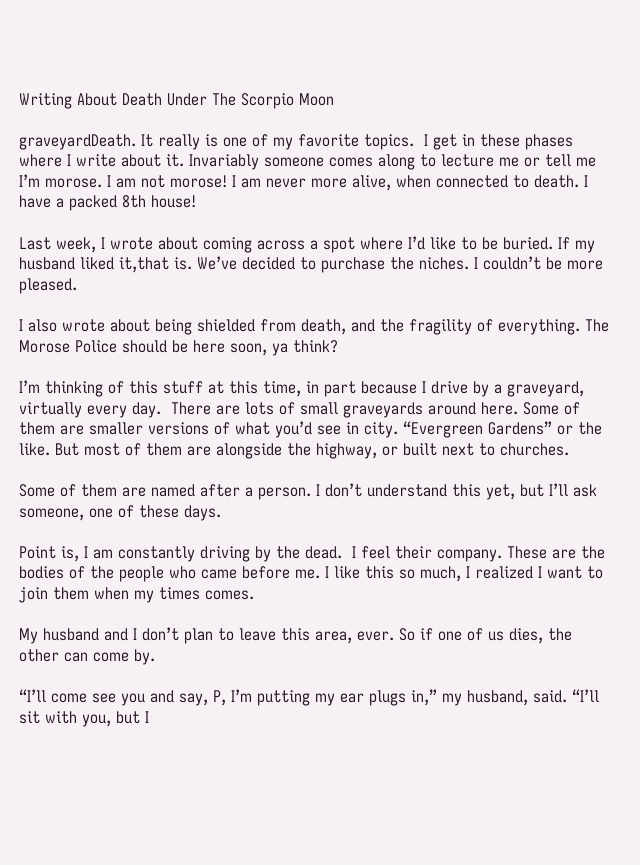Writing About Death Under The Scorpio Moon

graveyardDeath. It really is one of my favorite topics.  I get in these phases where I write about it. Invariably someone comes along to lecture me or tell me I’m morose. I am not morose! I am never more alive, when connected to death. I have a packed 8th house!

Last week, I wrote about coming across a spot where I’d like to be buried. If my husband liked it,that is. We’ve decided to purchase the niches. I couldn’t be more pleased.

I also wrote about being shielded from death, and the fragility of everything. The Morose Police should be here soon, ya think?

I’m thinking of this stuff at this time, in part because I drive by a graveyard, virtually every day.  There are lots of small graveyards around here. Some of them are smaller versions of what you’d see in city. “Evergreen Gardens” or the like. But most of them are alongside the highway, or built next to churches.

Some of them are named after a person. I don’t understand this yet, but I’ll ask someone, one of these days.

Point is, I am constantly driving by the dead.  I feel their company. These are the bodies of the people who came before me. I like this so much, I realized I want to join them when my times comes.

My husband and I don’t plan to leave this area, ever. So if one of us dies, the other can come by.

“I’ll come see you and say, P, I’m putting my ear plugs in,” my husband, said. “I’ll sit with you, but I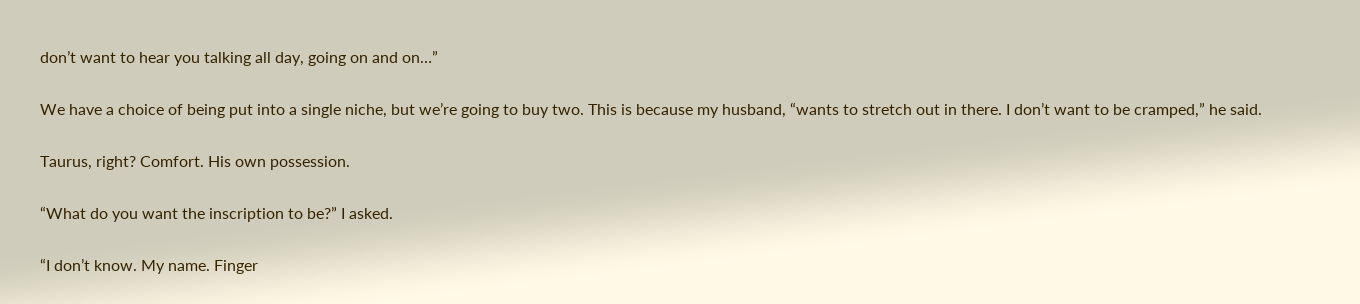don’t want to hear you talking all day, going on and on…”

We have a choice of being put into a single niche, but we’re going to buy two. This is because my husband, “wants to stretch out in there. I don’t want to be cramped,” he said.

Taurus, right? Comfort. His own possession.

“What do you want the inscription to be?” I asked.

“I don’t know. My name. Finger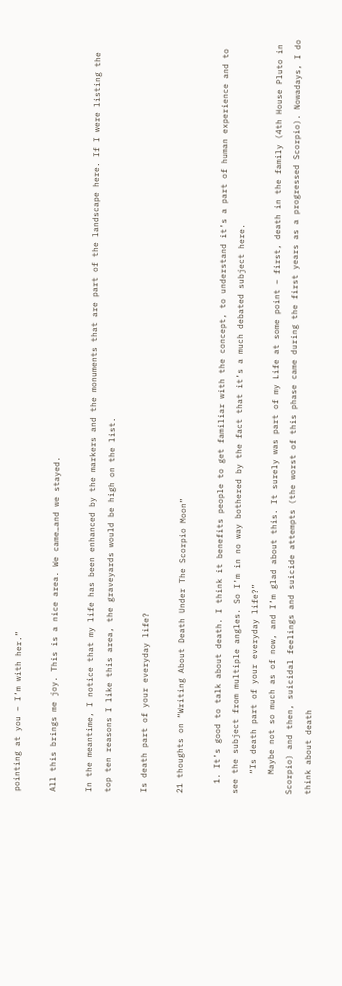pointing at you – I’m with her.”

All this brings me joy. This is a nice area. We came…and we stayed.

In the meantime, I notice that my life has been enhanced by the markers and the monuments that are part of the landscape here. If I were listing the top ten reasons I like this area, the graveyards would be high on the list.

Is death part of your everyday life?

21 thoughts on “Writing About Death Under The Scorpio Moon”

  1. It’s good to talk about death. I think it benefits people to get familiar with the concept, to understand it’s a part of human experience and to see the subject from multiple angles. So I’m in no way bothered by the fact that it’s a much debated subject here.
    “Is death part of your everyday life?”
    Maybe not so much as of now, and I’m glad about this. It surely was part of my Life at some point – first, death in the family (4th House Pluto in Scorpio) and then, suicidal feelings and suicide attempts (the worst of this phase came during the first years as a progressed Scorpio). Nowadays, I do think about death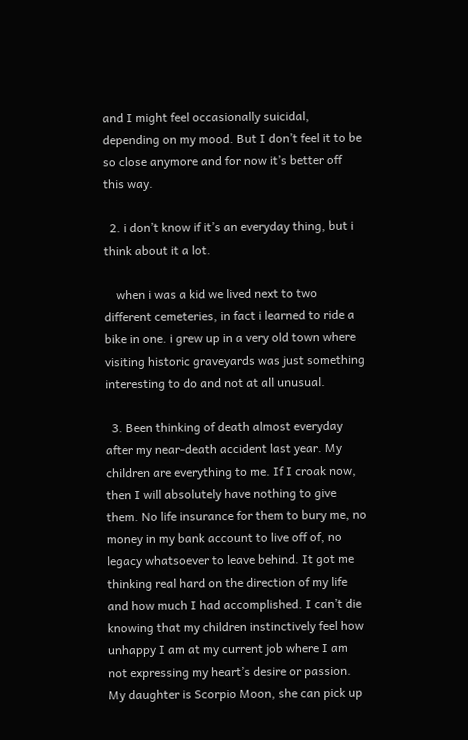and I might feel occasionally suicidal, depending on my mood. But I don’t feel it to be so close anymore and for now it’s better off this way.

  2. i don’t know if it’s an everyday thing, but i think about it a lot.

    when i was a kid we lived next to two different cemeteries, in fact i learned to ride a bike in one. i grew up in a very old town where visiting historic graveyards was just something interesting to do and not at all unusual.

  3. Been thinking of death almost everyday after my near-death accident last year. My children are everything to me. If I croak now, then I will absolutely have nothing to give them. No life insurance for them to bury me, no money in my bank account to live off of, no legacy whatsoever to leave behind. It got me thinking real hard on the direction of my life and how much I had accomplished. I can’t die knowing that my children instinctively feel how unhappy I am at my current job where I am not expressing my heart’s desire or passion. My daughter is Scorpio Moon, she can pick up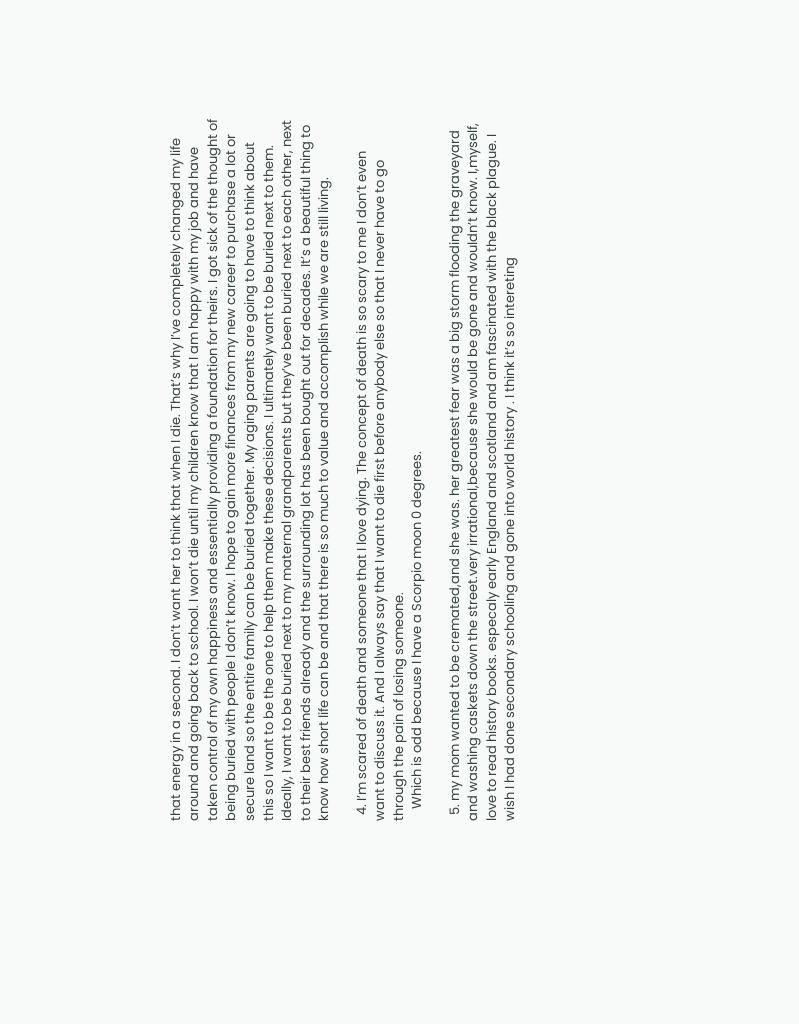that energy in a second. I don’t want her to think that when I die. That’s why I’ve completely changed my life around and going back to school. I won’t die until my children know that I am happy with my job and have taken control of my own happiness and essentially providing a foundation for theirs. I got sick of the thought of being buried with people I don’t know. I hope to gain more finances from my new career to purchase a lot or secure land so the entire family can be buried together. My aging parents are going to have to think about this so I want to be the one to help them make these decisions. I ultimately want to be buried next to them. Ideally, I want to be buried next to my maternal grandparents but they’ve been buried next to each other, next to their best friends already and the surrounding lot has been bought out for decades. It’s a beautiful thing to know how short life can be and that there is so much to value and accomplish while we are still living.

  4. I’m scared of death and someone that I love dying. The concept of death is so scary to me I don’t even want to discuss it. And I always say that I want to die first before anybody else so that I never have to go through the pain of losing someone.
    Which is odd because I have a Scorpio moon 0 degrees.

  5. my mom wanted to be cremated,and she was. her greatest fear was a big storm flooding the graveyard and washing caskets down the street.very irrational,because she would be gone and wouldn’t know. I,myself, love to read history books. especaly early England and scotland and am fascinated with the black plague. I wish I had done secondary schooling and gone into world history . I think it’s so intereting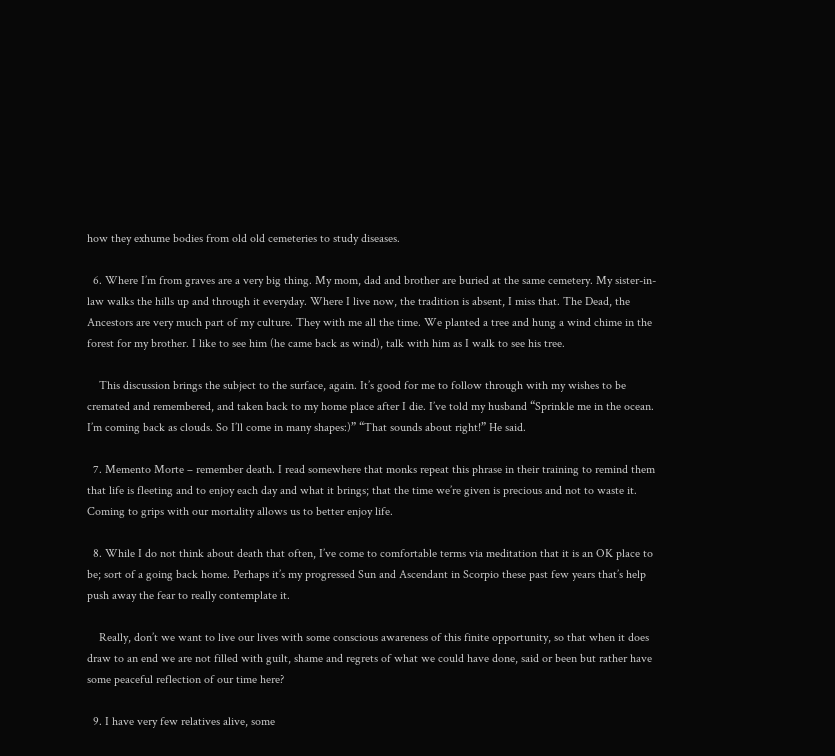how they exhume bodies from old old cemeteries to study diseases.

  6. Where I’m from graves are a very big thing. My mom, dad and brother are buried at the same cemetery. My sister-in-law walks the hills up and through it everyday. Where I live now, the tradition is absent, I miss that. The Dead, the Ancestors are very much part of my culture. They with me all the time. We planted a tree and hung a wind chime in the forest for my brother. I like to see him (he came back as wind), talk with him as I walk to see his tree.

    This discussion brings the subject to the surface, again. It’s good for me to follow through with my wishes to be cremated and remembered, and taken back to my home place after I die. I’ve told my husband “Sprinkle me in the ocean. I’m coming back as clouds. So I’ll come in many shapes:)” “That sounds about right!” He said.

  7. Memento Morte – remember death. I read somewhere that monks repeat this phrase in their training to remind them that life is fleeting and to enjoy each day and what it brings; that the time we’re given is precious and not to waste it. Coming to grips with our mortality allows us to better enjoy life.

  8. While I do not think about death that often, I’ve come to comfortable terms via meditation that it is an OK place to be; sort of a going back home. Perhaps it’s my progressed Sun and Ascendant in Scorpio these past few years that’s help push away the fear to really contemplate it.

    Really, don’t we want to live our lives with some conscious awareness of this finite opportunity, so that when it does draw to an end we are not filled with guilt, shame and regrets of what we could have done, said or been but rather have some peaceful reflection of our time here?

  9. I have very few relatives alive, some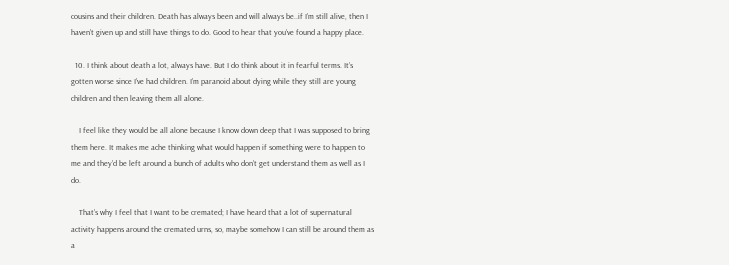cousins and their children. Death has always been and will always be..if I’m still alive, then I haven’t given up and still have things to do. Good to hear that you’ve found a happy place.

  10. I think about death a lot, always have. But I do think about it in fearful terms. It’s gotten worse since I’ve had children. I’m paranoid about dying while they still are young children and then leaving them all alone.

    I feel like they would be all alone because I know down deep that I was supposed to bring them here. It makes me ache thinking what would happen if something were to happen to me and they’d be left around a bunch of adults who don’t get understand them as well as I do.

    That’s why I feel that I want to be cremated; I have heard that a lot of supernatural activity happens around the cremated urns, so, maybe somehow I can still be around them as a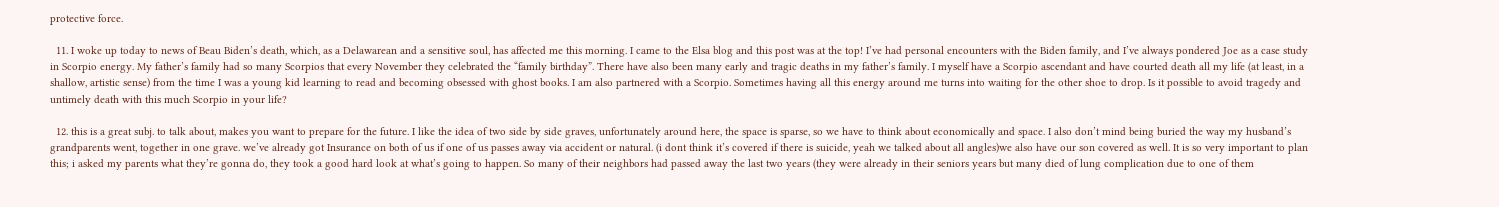protective force.

  11. I woke up today to news of Beau Biden’s death, which, as a Delawarean and a sensitive soul, has affected me this morning. I came to the Elsa blog and this post was at the top! I’ve had personal encounters with the Biden family, and I’ve always pondered Joe as a case study in Scorpio energy. My father’s family had so many Scorpios that every November they celebrated the “family birthday”. There have also been many early and tragic deaths in my father’s family. I myself have a Scorpio ascendant and have courted death all my life (at least, in a shallow, artistic sense) from the time I was a young kid learning to read and becoming obsessed with ghost books. I am also partnered with a Scorpio. Sometimes having all this energy around me turns into waiting for the other shoe to drop. Is it possible to avoid tragedy and untimely death with this much Scorpio in your life?

  12. this is a great subj. to talk about, makes you want to prepare for the future. I like the idea of two side by side graves, unfortunately around here, the space is sparse, so we have to think about economically and space. I also don’t mind being buried the way my husband’s grandparents went, together in one grave. we’ve already got Insurance on both of us if one of us passes away via accident or natural. (i dont think it’s covered if there is suicide, yeah we talked about all angles)we also have our son covered as well. It is so very important to plan this; i asked my parents what they’re gonna do, they took a good hard look at what’s going to happen. So many of their neighbors had passed away the last two years (they were already in their seniors years but many died of lung complication due to one of them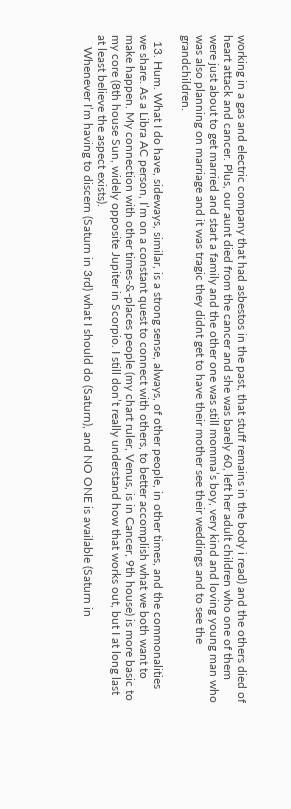working in a gas and electric company that had asbestos in the past, that stuff remains in the body i read) and the others died of heart attack and cancer. Plus, our aunt died from the cancer and she was barely 60, left her adult children who one of them were just about to get married and start a family and the other one was still momma’s boy, very kind and loving young man who was also planning on marriage and it was tragic they didnt get to have their mother see their weddings and to see the grandchildren.

  13. Hum. What I do have, sideways, similar, is a strong sense, always, of other people, in other times, and the commonalities we share. As a Libra AC person, I’m on a constant quest to connect with others, to better accomplish what we both want to make happen. My connection with other times-&-places people (my chart ruler, Venus, is in Cancer, 9th house) is more basic to my core (8th house Sun, widely opposite Jupiter in Scorpio. I still don’t really understand how that works out, but I at long last at least believe the aspect exists).
    Whenever I’m having to discern (Saturn in 3rd) what I should do (Saturn), and NO ONE is available (Saturn in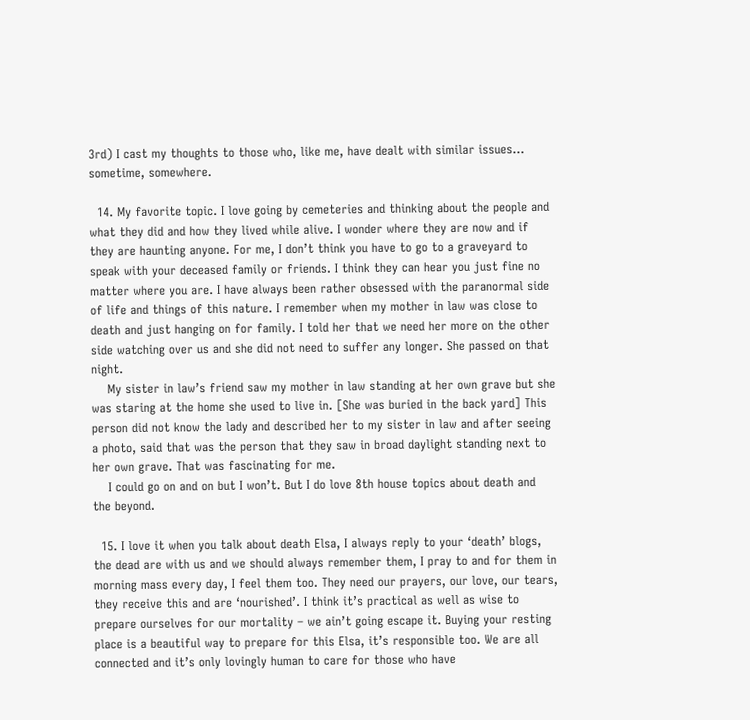3rd) I cast my thoughts to those who, like me, have dealt with similar issues… sometime, somewhere.

  14. My favorite topic. I love going by cemeteries and thinking about the people and what they did and how they lived while alive. I wonder where they are now and if they are haunting anyone. For me, I don’t think you have to go to a graveyard to speak with your deceased family or friends. I think they can hear you just fine no matter where you are. I have always been rather obsessed with the paranormal side of life and things of this nature. I remember when my mother in law was close to death and just hanging on for family. I told her that we need her more on the other side watching over us and she did not need to suffer any longer. She passed on that night.
    My sister in law’s friend saw my mother in law standing at her own grave but she was staring at the home she used to live in. [She was buried in the back yard] This person did not know the lady and described her to my sister in law and after seeing a photo, said that was the person that they saw in broad daylight standing next to her own grave. That was fascinating for me.
    I could go on and on but I won’t. But I do love 8th house topics about death and the beyond.

  15. I love it when you talk about death Elsa, I always reply to your ‘death’ blogs, the dead are with us and we should always remember them, I pray to and for them in morning mass every day, I feel them too. They need our prayers, our love, our tears, they receive this and are ‘nourished’. I think it’s practical as well as wise to prepare ourselves for our mortality – we ain’t going escape it. Buying your resting place is a beautiful way to prepare for this Elsa, it’s responsible too. We are all connected and it’s only lovingly human to care for those who have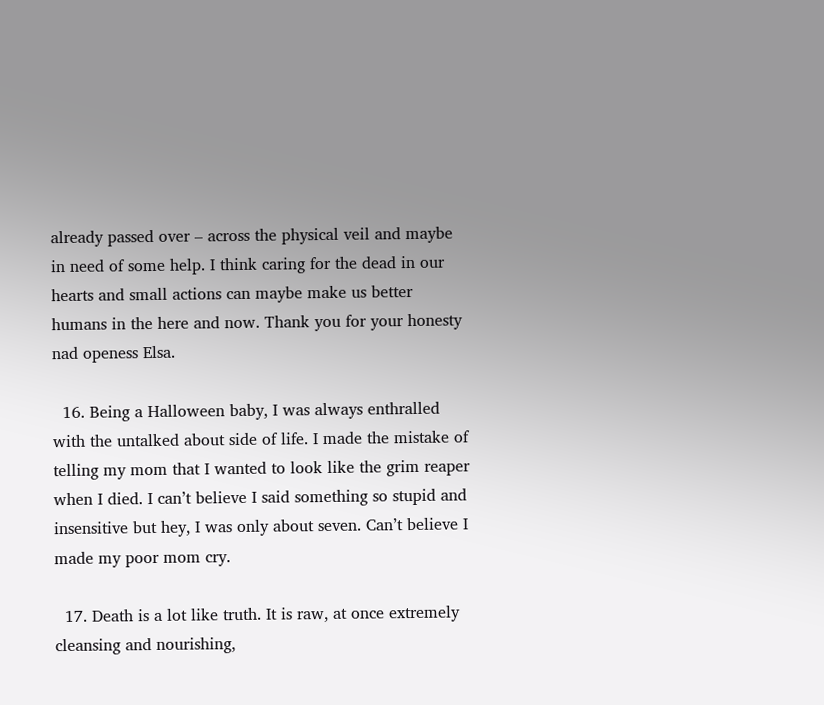already passed over – across the physical veil and maybe in need of some help. I think caring for the dead in our hearts and small actions can maybe make us better humans in the here and now. Thank you for your honesty nad openess Elsa.

  16. Being a Halloween baby, I was always enthralled with the untalked about side of life. I made the mistake of telling my mom that I wanted to look like the grim reaper when I died. I can’t believe I said something so stupid and insensitive but hey, I was only about seven. Can’t believe I made my poor mom cry.

  17. Death is a lot like truth. It is raw, at once extremely cleansing and nourishing,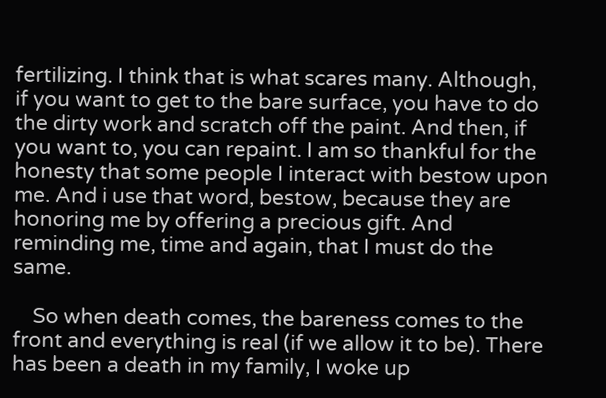fertilizing. I think that is what scares many. Although, if you want to get to the bare surface, you have to do the dirty work and scratch off the paint. And then, if you want to, you can repaint. I am so thankful for the honesty that some people I interact with bestow upon me. And i use that word, bestow, because they are honoring me by offering a precious gift. And reminding me, time and again, that I must do the same.

    So when death comes, the bareness comes to the front and everything is real (if we allow it to be). There has been a death in my family, I woke up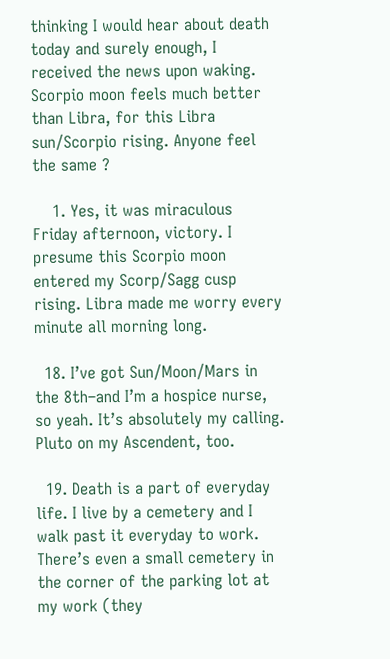thinking I would hear about death today and surely enough, I received the news upon waking. Scorpio moon feels much better than Libra, for this Libra sun/Scorpio rising. Anyone feel the same ?

    1. Yes, it was miraculous Friday afternoon, victory. I presume this Scorpio moon entered my Scorp/Sagg cusp rising. Libra made me worry every minute all morning long.

  18. I’ve got Sun/Moon/Mars in the 8th–and I’m a hospice nurse, so yeah. It’s absolutely my calling. Pluto on my Ascendent, too.

  19. Death is a part of everyday life. I live by a cemetery and I walk past it everyday to work. There’s even a small cemetery in the corner of the parking lot at my work (they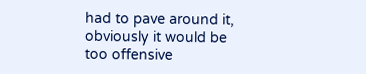had to pave around it, obviously it would be too offensive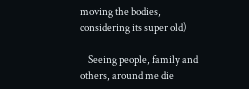moving the bodies, considering its super old)

    Seeing people, family and others, around me die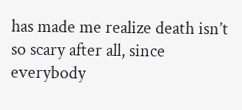has made me realize death isn’t so scary after all, since everybody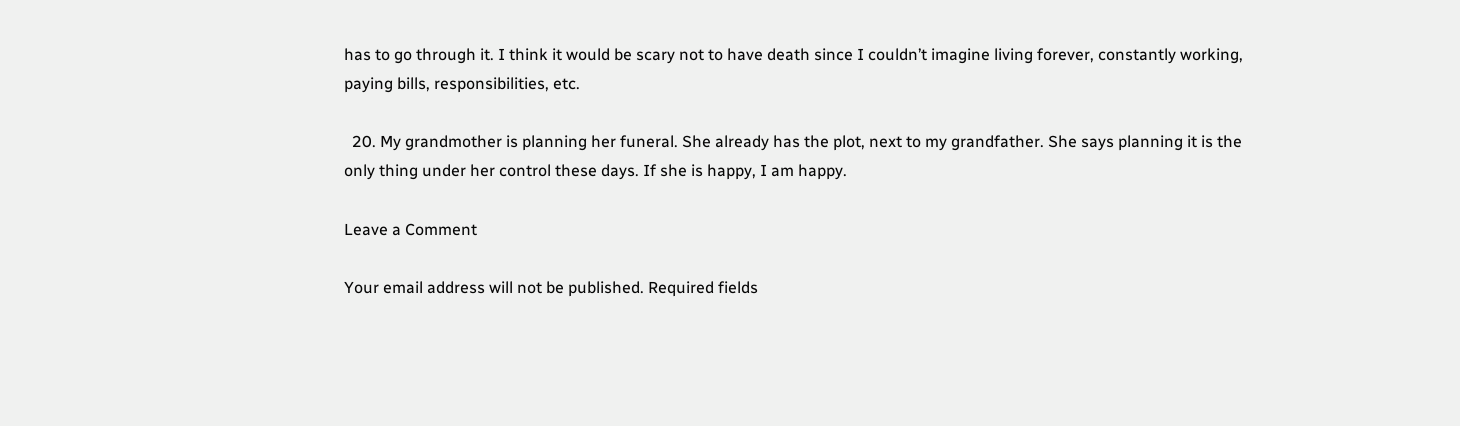has to go through it. I think it would be scary not to have death since I couldn’t imagine living forever, constantly working, paying bills, responsibilities, etc.

  20. My grandmother is planning her funeral. She already has the plot, next to my grandfather. She says planning it is the only thing under her control these days. If she is happy, I am happy.

Leave a Comment

Your email address will not be published. Required fields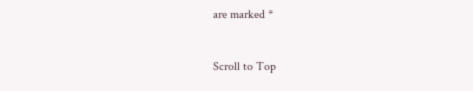are marked *


Scroll to Top